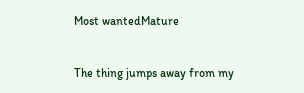Most wantedMature


The thing jumps away from my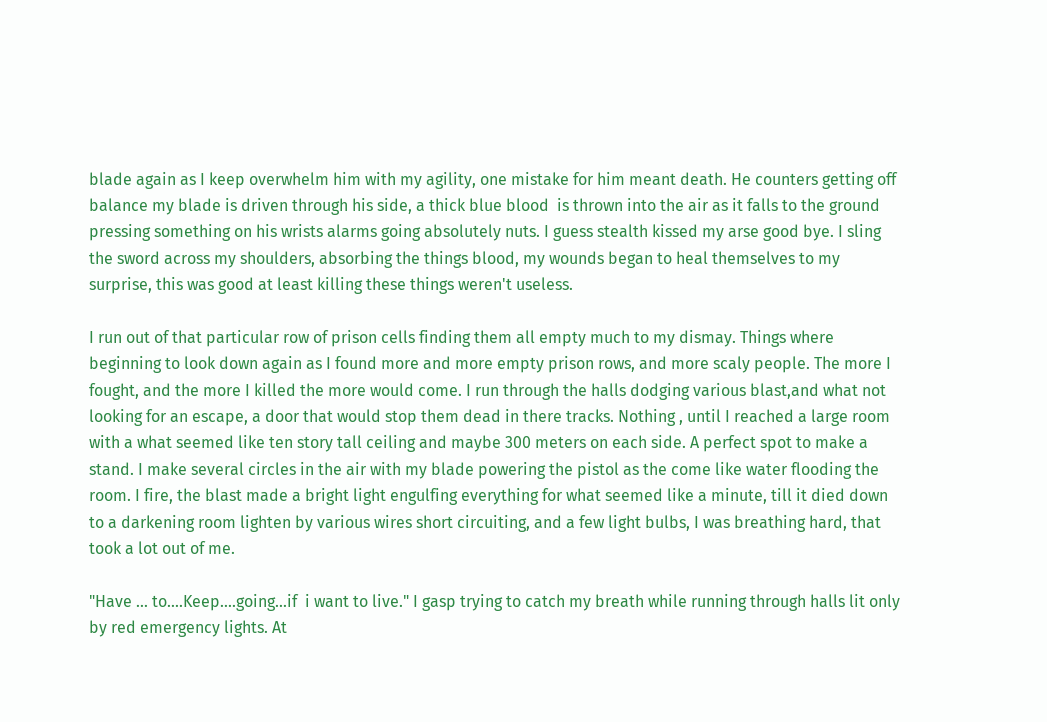blade again as I keep overwhelm him with my agility, one mistake for him meant death. He counters getting off balance my blade is driven through his side, a thick blue blood  is thrown into the air as it falls to the ground pressing something on his wrists alarms going absolutely nuts. I guess stealth kissed my arse good bye. I sling the sword across my shoulders, absorbing the things blood, my wounds began to heal themselves to my surprise, this was good at least killing these things weren't useless.

I run out of that particular row of prison cells finding them all empty much to my dismay. Things where beginning to look down again as I found more and more empty prison rows, and more scaly people. The more I fought, and the more I killed the more would come. I run through the halls dodging various blast,and what not looking for an escape, a door that would stop them dead in there tracks. Nothing , until I reached a large room with a what seemed like ten story tall ceiling and maybe 300 meters on each side. A perfect spot to make a stand. I make several circles in the air with my blade powering the pistol as the come like water flooding the room. I fire, the blast made a bright light engulfing everything for what seemed like a minute, till it died down to a darkening room lighten by various wires short circuiting, and a few light bulbs, I was breathing hard, that took a lot out of me.

"Have ... to....Keep....going...if  i want to live." I gasp trying to catch my breath while running through halls lit only by red emergency lights. At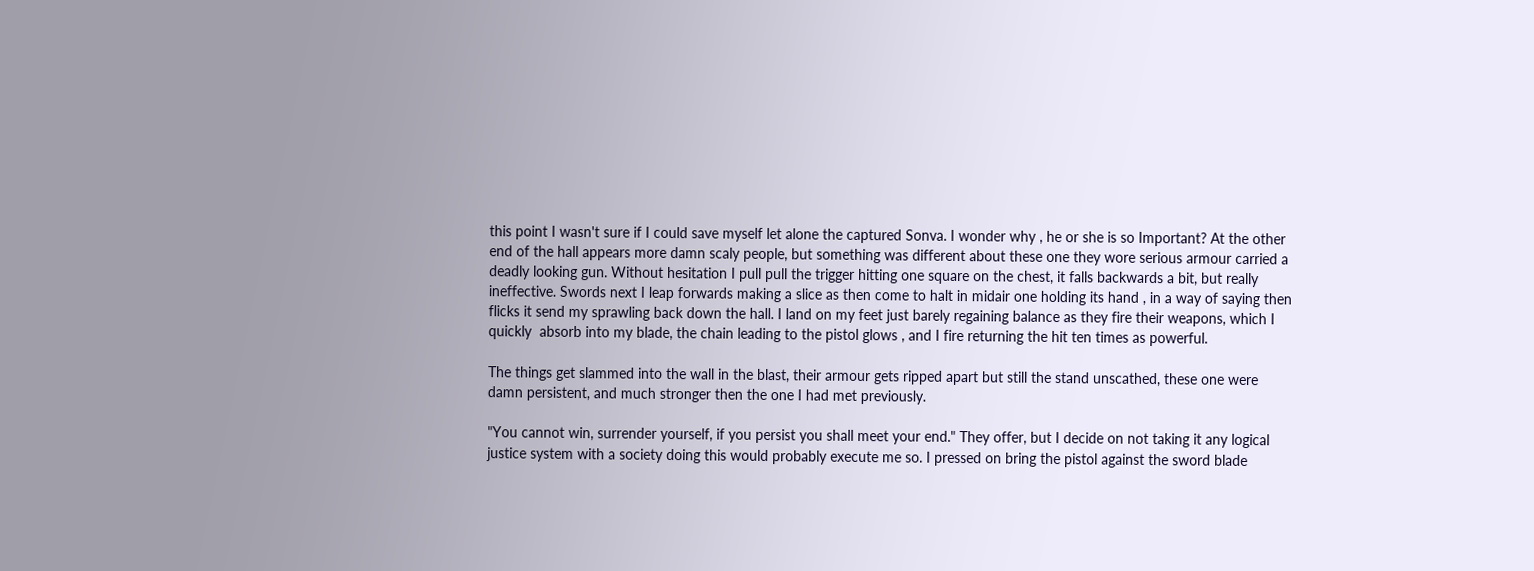this point I wasn't sure if I could save myself let alone the captured Sonva. I wonder why , he or she is so Important? At the other end of the hall appears more damn scaly people, but something was different about these one they wore serious armour carried a deadly looking gun. Without hesitation I pull pull the trigger hitting one square on the chest, it falls backwards a bit, but really ineffective. Swords next I leap forwards making a slice as then come to halt in midair one holding its hand , in a way of saying then flicks it send my sprawling back down the hall. I land on my feet just barely regaining balance as they fire their weapons, which I quickly  absorb into my blade, the chain leading to the pistol glows , and I fire returning the hit ten times as powerful.

The things get slammed into the wall in the blast, their armour gets ripped apart but still the stand unscathed, these one were damn persistent, and much stronger then the one I had met previously.

"You cannot win, surrender yourself, if you persist you shall meet your end." They offer, but I decide on not taking it any logical justice system with a society doing this would probably execute me so. I pressed on bring the pistol against the sword blade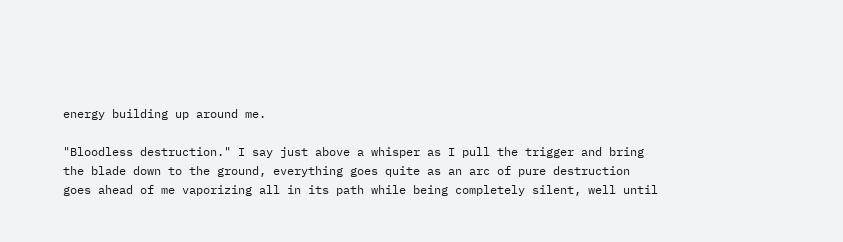energy building up around me.

"Bloodless destruction." I say just above a whisper as I pull the trigger and bring the blade down to the ground, everything goes quite as an arc of pure destruction goes ahead of me vaporizing all in its path while being completely silent, well until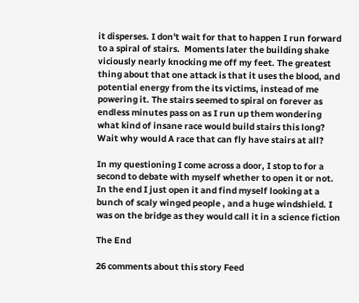it disperses. I don't wait for that to happen I run forward to a spiral of stairs.  Moments later the building shake viciously nearly knocking me off my feet. The greatest thing about that one attack is that it uses the blood, and potential energy from the its victims, instead of me powering it. The stairs seemed to spiral on forever as endless minutes pass on as I run up them wondering what kind of insane race would build stairs this long? Wait why would A race that can fly have stairs at all?

In my questioning I come across a door, I stop to for a second to debate with myself whether to open it or not. In the end I just open it and find myself looking at a bunch of scaly winged people , and a huge windshield. I was on the bridge as they would call it in a science fiction

The End

26 comments about this story Feed